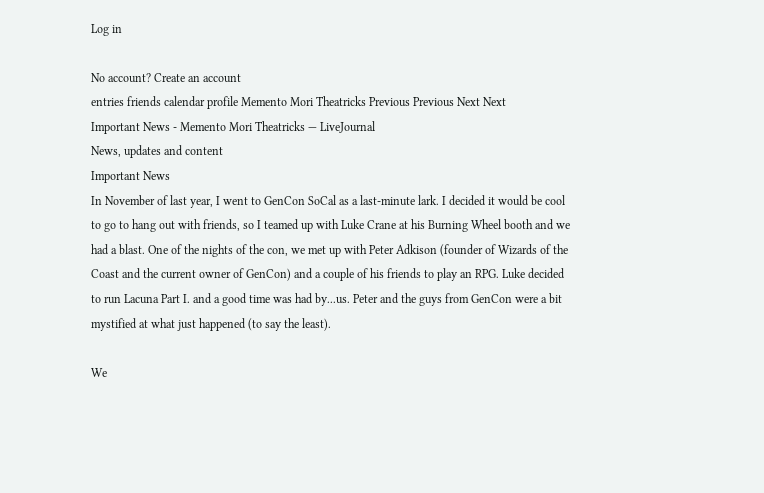Log in

No account? Create an account
entries friends calendar profile Memento Mori Theatricks Previous Previous Next Next
Important News - Memento Mori Theatricks — LiveJournal
News, updates and content
Important News
In November of last year, I went to GenCon SoCal as a last-minute lark. I decided it would be cool to go to hang out with friends, so I teamed up with Luke Crane at his Burning Wheel booth and we had a blast. One of the nights of the con, we met up with Peter Adkison (founder of Wizards of the Coast and the current owner of GenCon) and a couple of his friends to play an RPG. Luke decided to run Lacuna Part I. and a good time was had by...us. Peter and the guys from GenCon were a bit mystified at what just happened (to say the least).

We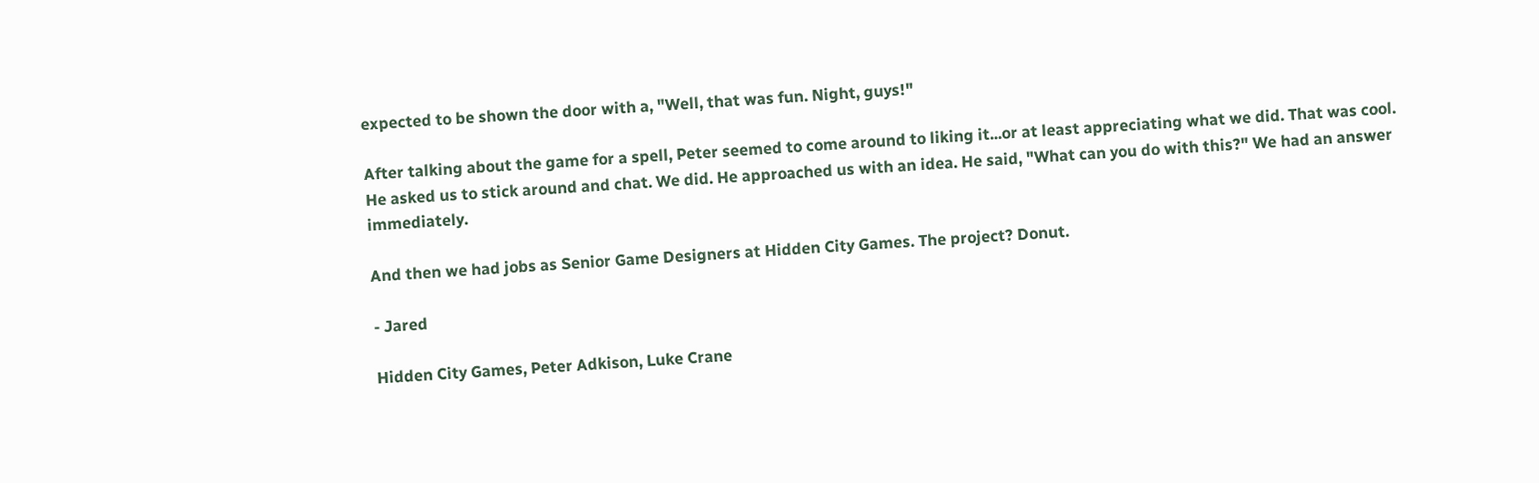expected to be shown the door with a, "Well, that was fun. Night, guys!"

After talking about the game for a spell, Peter seemed to come around to liking it...or at least appreciating what we did. That was cool. He asked us to stick around and chat. We did. He approached us with an idea. He said, "What can you do with this?" We had an answer immediately.

And then we had jobs as Senior Game Designers at Hidden City Games. The project? Donut.

- Jared

Hidden City Games, Peter Adkison, Luke Crane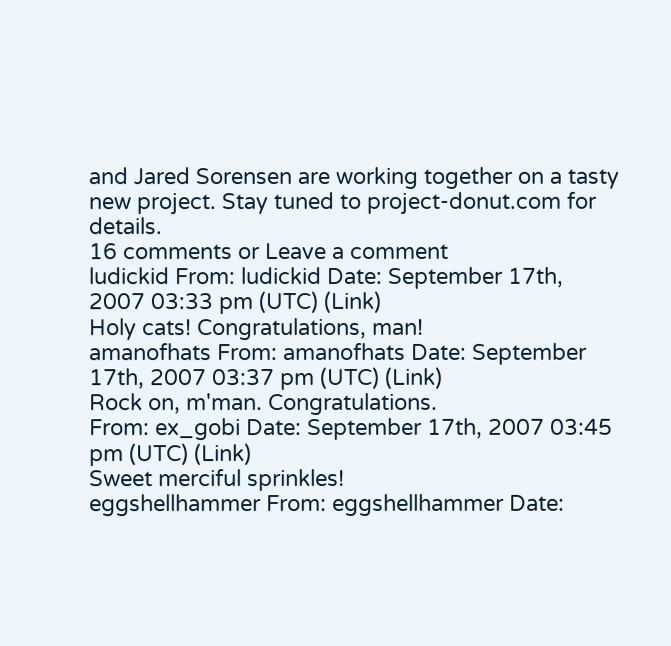and Jared Sorensen are working together on a tasty new project. Stay tuned to project-donut.com for details.
16 comments or Leave a comment
ludickid From: ludickid Date: September 17th, 2007 03:33 pm (UTC) (Link)
Holy cats! Congratulations, man!
amanofhats From: amanofhats Date: September 17th, 2007 03:37 pm (UTC) (Link)
Rock on, m'man. Congratulations.
From: ex_gobi Date: September 17th, 2007 03:45 pm (UTC) (Link)
Sweet merciful sprinkles!
eggshellhammer From: eggshellhammer Date: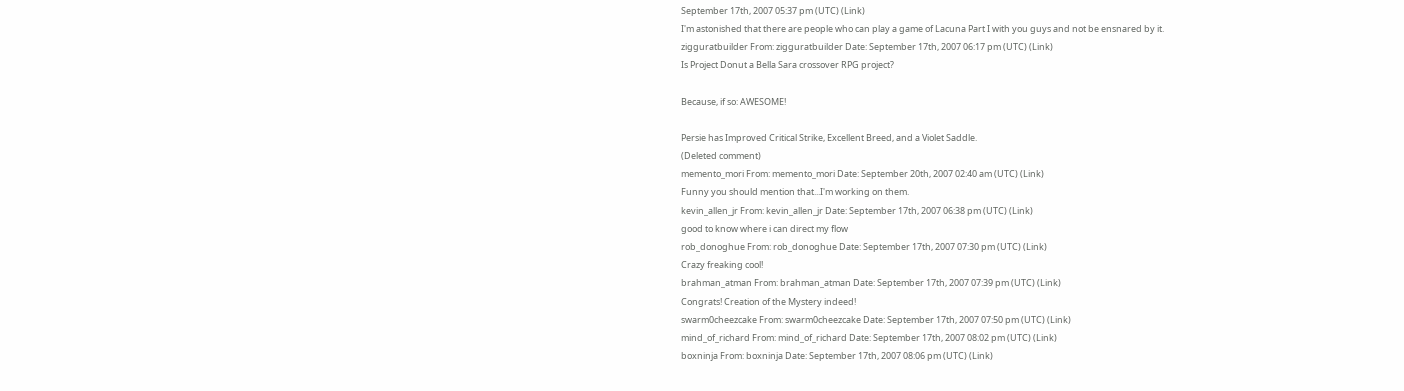September 17th, 2007 05:37 pm (UTC) (Link)
I'm astonished that there are people who can play a game of Lacuna Part I with you guys and not be ensnared by it.
zigguratbuilder From: zigguratbuilder Date: September 17th, 2007 06:17 pm (UTC) (Link)
Is Project Donut a Bella Sara crossover RPG project?

Because, if so: AWESOME!

Persie has Improved Critical Strike, Excellent Breed, and a Violet Saddle.
(Deleted comment)
memento_mori From: memento_mori Date: September 20th, 2007 02:40 am (UTC) (Link)
Funny you should mention that...I'm working on them.
kevin_allen_jr From: kevin_allen_jr Date: September 17th, 2007 06:38 pm (UTC) (Link)
good to know where i can direct my flow
rob_donoghue From: rob_donoghue Date: September 17th, 2007 07:30 pm (UTC) (Link)
Crazy freaking cool!
brahman_atman From: brahman_atman Date: September 17th, 2007 07:39 pm (UTC) (Link)
Congrats! Creation of the Mystery indeed!
swarm0cheezcake From: swarm0cheezcake Date: September 17th, 2007 07:50 pm (UTC) (Link)
mind_of_richard From: mind_of_richard Date: September 17th, 2007 08:02 pm (UTC) (Link)
boxninja From: boxninja Date: September 17th, 2007 08:06 pm (UTC) (Link)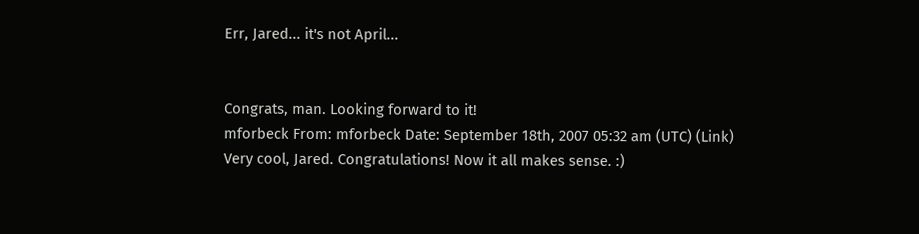Err, Jared... it's not April...


Congrats, man. Looking forward to it!
mforbeck From: mforbeck Date: September 18th, 2007 05:32 am (UTC) (Link)
Very cool, Jared. Congratulations! Now it all makes sense. :)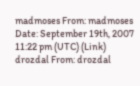madmoses From: madmoses Date: September 19th, 2007 11:22 pm (UTC) (Link)
drozdal From: drozdal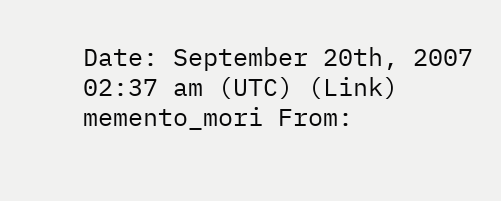Date: September 20th, 2007 02:37 am (UTC) (Link)
memento_mori From: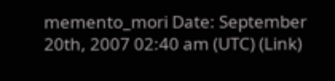memento_mori Date: September 20th, 2007 02:40 am (UTC) (Link)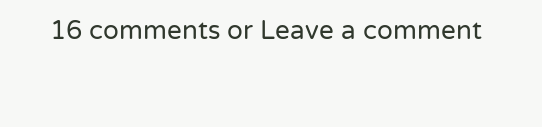16 comments or Leave a comment